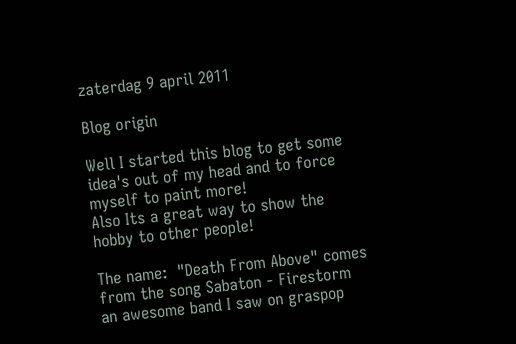zaterdag 9 april 2011

Blog origin

Well I started this blog to get some idea's out of my head and to force myself to paint more!
Also Its a great way to show the hobby to other people!

The name:  "Death From Above" comes from the song Sabaton - Firestorm an awesome band I saw on graspop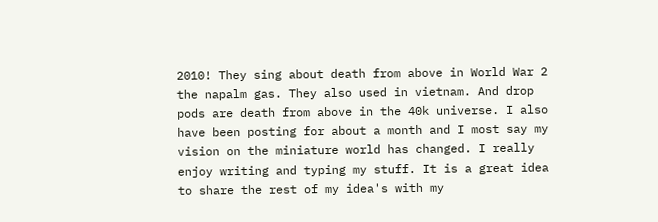2010! They sing about death from above in World War 2 the napalm gas. They also used in vietnam. And drop pods are death from above in the 40k universe. I also have been posting for about a month and I most say my vision on the miniature world has changed. I really enjoy writing and typing my stuff. It is a great idea to share the rest of my idea's with my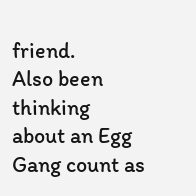friend.
Also been thinking about an Egg Gang count as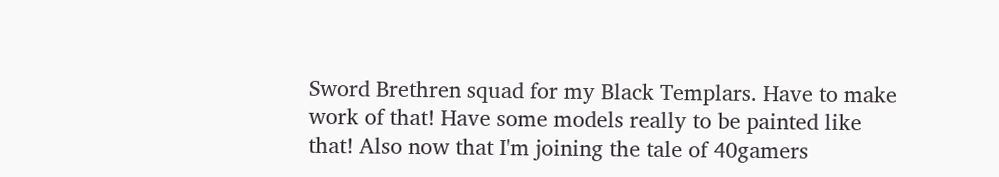Sword Brethren squad for my Black Templars. Have to make work of that! Have some models really to be painted like that! Also now that I'm joining the tale of 40gamers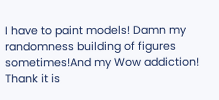I have to paint models! Damn my randomness building of figures sometimes!And my Wow addiction!
Thank it is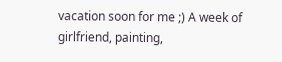vacation soon for me ;) A week of girlfriend, painting,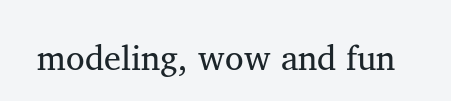modeling, wow and fun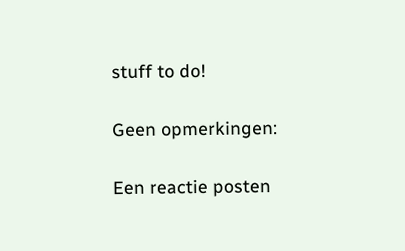stuff to do!

Geen opmerkingen:

Een reactie posten